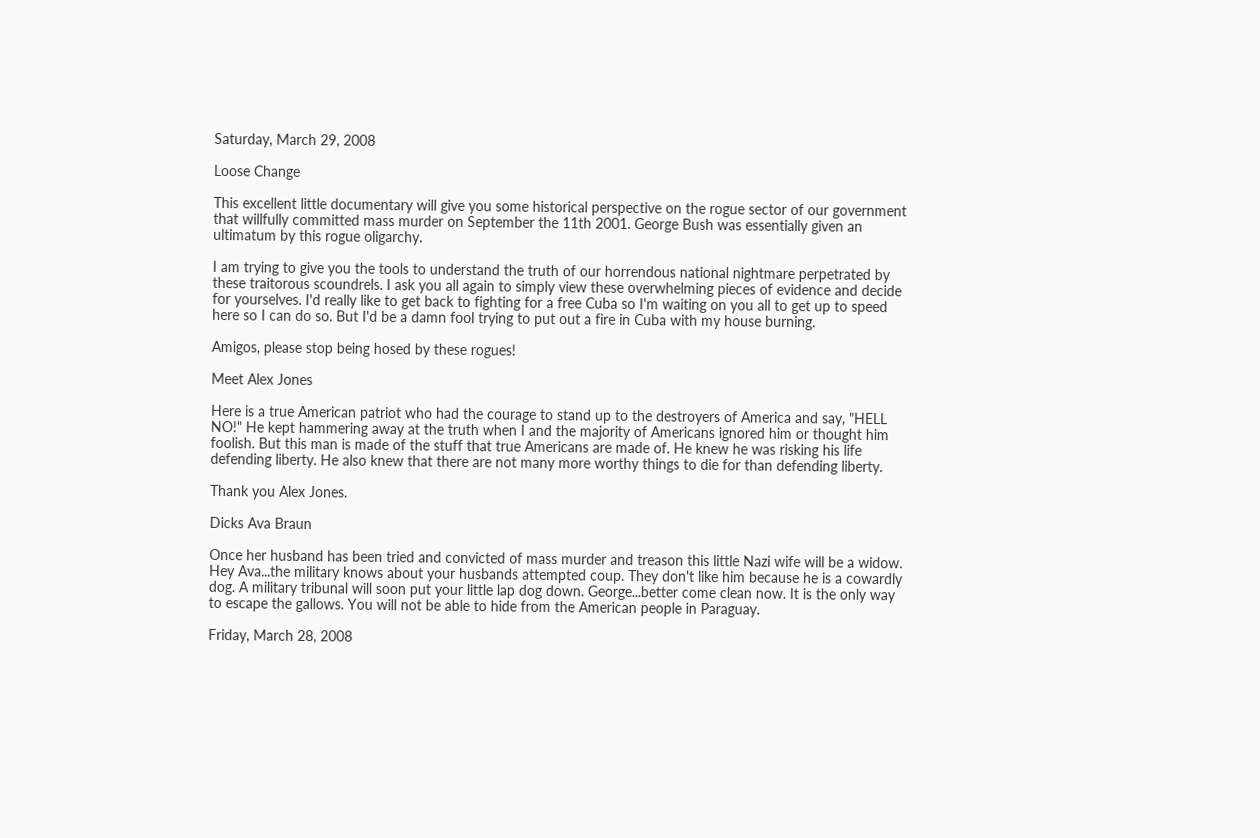Saturday, March 29, 2008

Loose Change

This excellent little documentary will give you some historical perspective on the rogue sector of our government that willfully committed mass murder on September the 11th 2001. George Bush was essentially given an ultimatum by this rogue oligarchy.

I am trying to give you the tools to understand the truth of our horrendous national nightmare perpetrated by these traitorous scoundrels. I ask you all again to simply view these overwhelming pieces of evidence and decide for yourselves. I'd really like to get back to fighting for a free Cuba so I'm waiting on you all to get up to speed here so I can do so. But I'd be a damn fool trying to put out a fire in Cuba with my house burning.

Amigos, please stop being hosed by these rogues!

Meet Alex Jones

Here is a true American patriot who had the courage to stand up to the destroyers of America and say, "HELL NO!" He kept hammering away at the truth when I and the majority of Americans ignored him or thought him foolish. But this man is made of the stuff that true Americans are made of. He knew he was risking his life defending liberty. He also knew that there are not many more worthy things to die for than defending liberty.

Thank you Alex Jones.

Dicks Ava Braun

Once her husband has been tried and convicted of mass murder and treason this little Nazi wife will be a widow. Hey Ava...the military knows about your husbands attempted coup. They don't like him because he is a cowardly dog. A military tribunal will soon put your little lap dog down. George...better come clean now. It is the only way to escape the gallows. You will not be able to hide from the American people in Paraguay.

Friday, March 28, 2008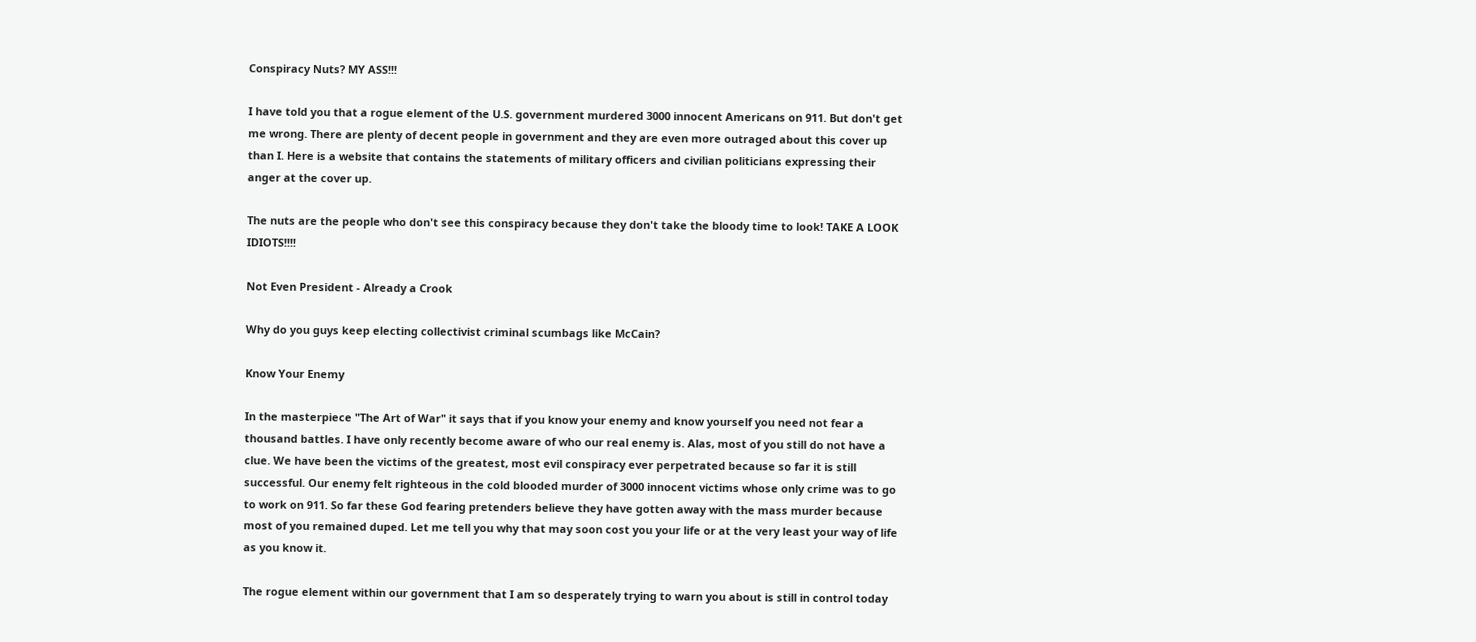Conspiracy Nuts? MY ASS!!!

I have told you that a rogue element of the U.S. government murdered 3000 innocent Americans on 911. But don't get me wrong. There are plenty of decent people in government and they are even more outraged about this cover up than I. Here is a website that contains the statements of military officers and civilian politicians expressing their anger at the cover up.

The nuts are the people who don't see this conspiracy because they don't take the bloody time to look! TAKE A LOOK IDIOTS!!!!

Not Even President - Already a Crook

Why do you guys keep electing collectivist criminal scumbags like McCain?

Know Your Enemy

In the masterpiece "The Art of War" it says that if you know your enemy and know yourself you need not fear a thousand battles. I have only recently become aware of who our real enemy is. Alas, most of you still do not have a clue. We have been the victims of the greatest, most evil conspiracy ever perpetrated because so far it is still successful. Our enemy felt righteous in the cold blooded murder of 3000 innocent victims whose only crime was to go to work on 911. So far these God fearing pretenders believe they have gotten away with the mass murder because most of you remained duped. Let me tell you why that may soon cost you your life or at the very least your way of life as you know it.

The rogue element within our government that I am so desperately trying to warn you about is still in control today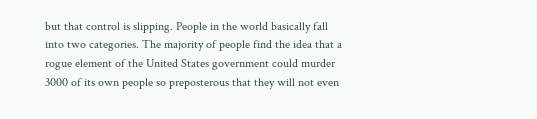but that control is slipping. People in the world basically fall into two categories. The majority of people find the idea that a rogue element of the United States government could murder 3000 of its own people so preposterous that they will not even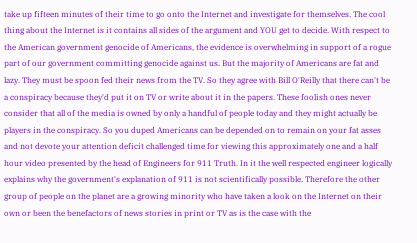take up fifteen minutes of their time to go onto the Internet and investigate for themselves. The cool thing about the Internet is it contains all sides of the argument and YOU get to decide. With respect to the American government genocide of Americans, the evidence is overwhelming in support of a rogue part of our government committing genocide against us. But the majority of Americans are fat and lazy. They must be spoon fed their news from the TV. So they agree with Bill O'Reilly that there can't be a conspiracy because they'd put it on TV or write about it in the papers. These foolish ones never consider that all of the media is owned by only a handful of people today and they might actually be players in the conspiracy. So you duped Americans can be depended on to remain on your fat asses and not devote your attention deficit challenged time for viewing this approximately one and a half hour video presented by the head of Engineers for 911 Truth. In it the well respected engineer logically explains why the government's explanation of 911 is not scientifically possible. Therefore the other group of people on the planet are a growing minority who have taken a look on the Internet on their own or been the benefactors of news stories in print or TV as is the case with the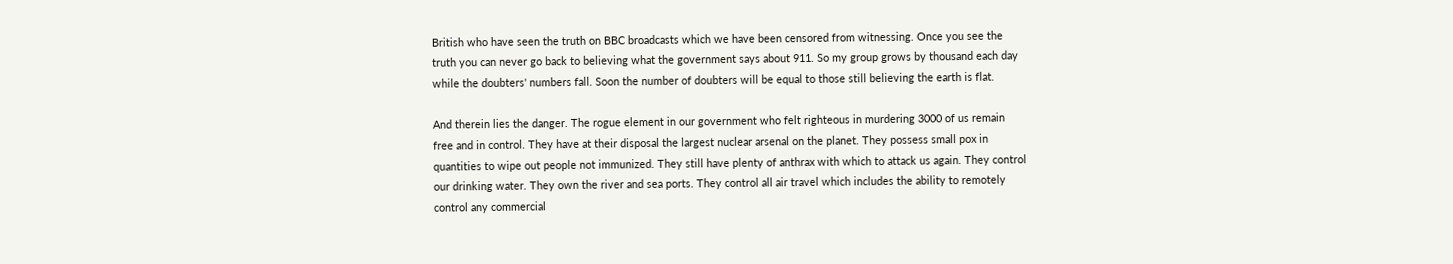British who have seen the truth on BBC broadcasts which we have been censored from witnessing. Once you see the truth you can never go back to believing what the government says about 911. So my group grows by thousand each day while the doubters' numbers fall. Soon the number of doubters will be equal to those still believing the earth is flat.

And therein lies the danger. The rogue element in our government who felt righteous in murdering 3000 of us remain free and in control. They have at their disposal the largest nuclear arsenal on the planet. They possess small pox in quantities to wipe out people not immunized. They still have plenty of anthrax with which to attack us again. They control our drinking water. They own the river and sea ports. They control all air travel which includes the ability to remotely control any commercial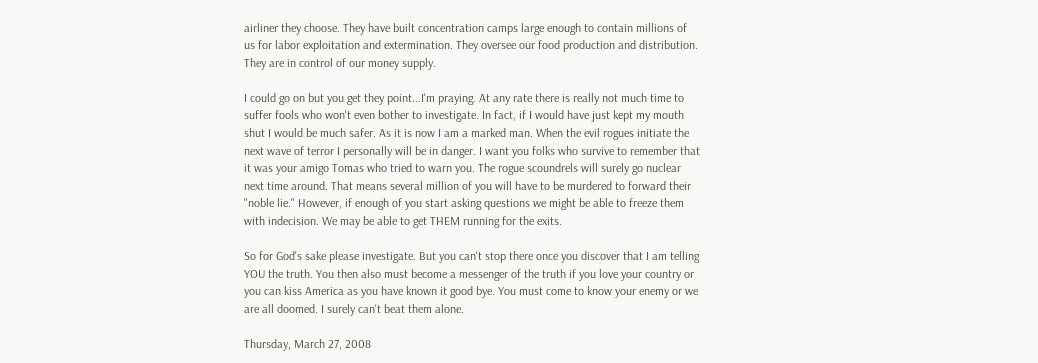airliner they choose. They have built concentration camps large enough to contain millions of us for labor exploitation and extermination. They oversee our food production and distribution. They are in control of our money supply.

I could go on but you get they point...I'm praying. At any rate there is really not much time to suffer fools who won't even bother to investigate. In fact, if I would have just kept my mouth shut I would be much safer. As it is now I am a marked man. When the evil rogues initiate the next wave of terror I personally will be in danger. I want you folks who survive to remember that it was your amigo Tomas who tried to warn you. The rogue scoundrels will surely go nuclear next time around. That means several million of you will have to be murdered to forward their "noble lie." However, if enough of you start asking questions we might be able to freeze them with indecision. We may be able to get THEM running for the exits.

So for God's sake please investigate. But you can't stop there once you discover that I am telling YOU the truth. You then also must become a messenger of the truth if you love your country or you can kiss America as you have known it good bye. You must come to know your enemy or we are all doomed. I surely can't beat them alone.

Thursday, March 27, 2008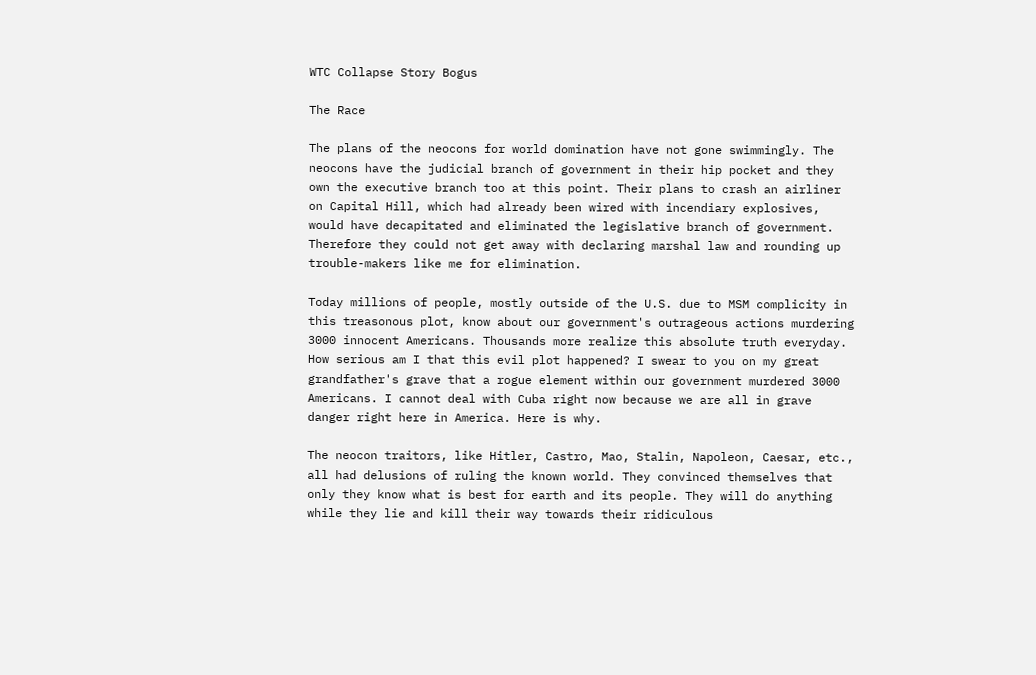WTC Collapse Story Bogus

The Race

The plans of the neocons for world domination have not gone swimmingly. The neocons have the judicial branch of government in their hip pocket and they own the executive branch too at this point. Their plans to crash an airliner on Capital Hill, which had already been wired with incendiary explosives, would have decapitated and eliminated the legislative branch of government. Therefore they could not get away with declaring marshal law and rounding up trouble-makers like me for elimination.

Today millions of people, mostly outside of the U.S. due to MSM complicity in this treasonous plot, know about our government's outrageous actions murdering 3000 innocent Americans. Thousands more realize this absolute truth everyday. How serious am I that this evil plot happened? I swear to you on my great grandfather's grave that a rogue element within our government murdered 3000 Americans. I cannot deal with Cuba right now because we are all in grave danger right here in America. Here is why.

The neocon traitors, like Hitler, Castro, Mao, Stalin, Napoleon, Caesar, etc., all had delusions of ruling the known world. They convinced themselves that only they know what is best for earth and its people. They will do anything while they lie and kill their way towards their ridiculous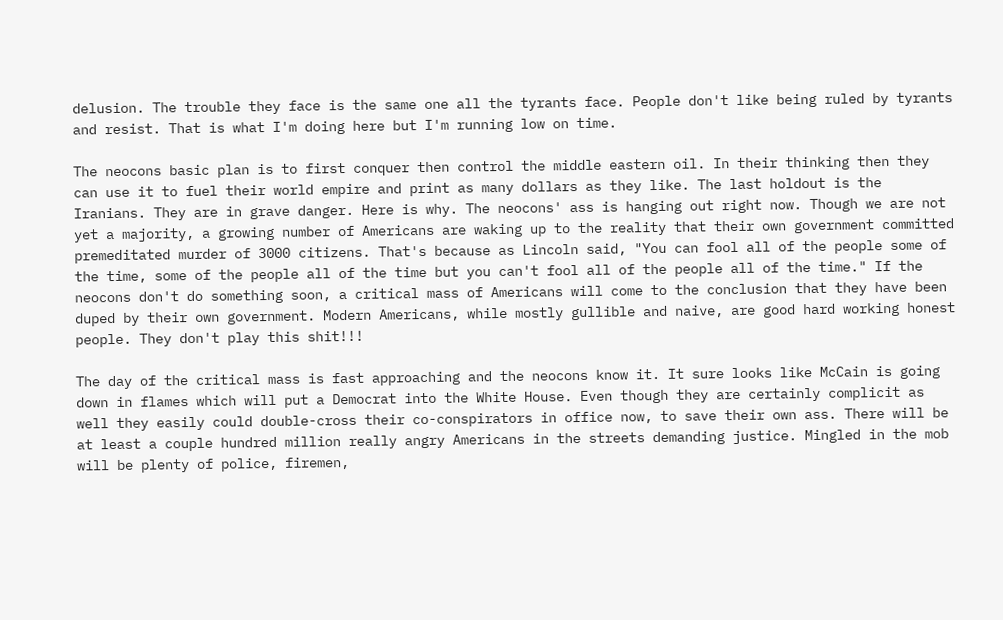delusion. The trouble they face is the same one all the tyrants face. People don't like being ruled by tyrants and resist. That is what I'm doing here but I'm running low on time.

The neocons basic plan is to first conquer then control the middle eastern oil. In their thinking then they can use it to fuel their world empire and print as many dollars as they like. The last holdout is the Iranians. They are in grave danger. Here is why. The neocons' ass is hanging out right now. Though we are not yet a majority, a growing number of Americans are waking up to the reality that their own government committed premeditated murder of 3000 citizens. That's because as Lincoln said, "You can fool all of the people some of the time, some of the people all of the time but you can't fool all of the people all of the time." If the neocons don't do something soon, a critical mass of Americans will come to the conclusion that they have been duped by their own government. Modern Americans, while mostly gullible and naive, are good hard working honest people. They don't play this shit!!!

The day of the critical mass is fast approaching and the neocons know it. It sure looks like McCain is going down in flames which will put a Democrat into the White House. Even though they are certainly complicit as well they easily could double-cross their co-conspirators in office now, to save their own ass. There will be at least a couple hundred million really angry Americans in the streets demanding justice. Mingled in the mob will be plenty of police, firemen,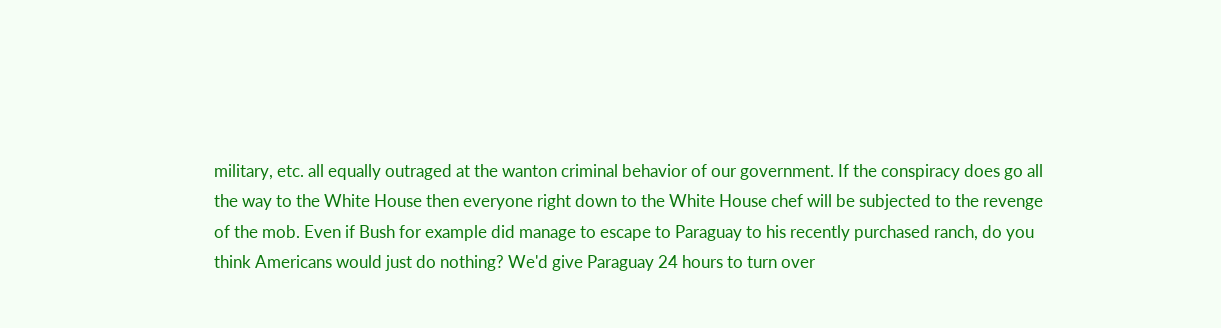military, etc. all equally outraged at the wanton criminal behavior of our government. If the conspiracy does go all the way to the White House then everyone right down to the White House chef will be subjected to the revenge of the mob. Even if Bush for example did manage to escape to Paraguay to his recently purchased ranch, do you think Americans would just do nothing? We'd give Paraguay 24 hours to turn over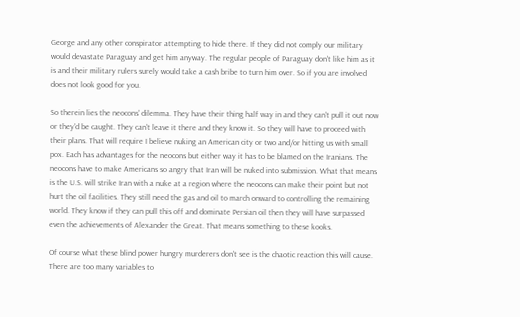George and any other conspirator attempting to hide there. If they did not comply our military would devastate Paraguay and get him anyway. The regular people of Paraguay don't like him as it is and their military rulers surely would take a cash bribe to turn him over. So if you are involved does not look good for you.

So therein lies the neocons' dilemma. They have their thing half way in and they can't pull it out now or they'd be caught. They can't leave it there and they know it. So they will have to proceed with their plans. That will require I believe nuking an American city or two and/or hitting us with small pox. Each has advantages for the neocons but either way it has to be blamed on the Iranians. The neocons have to make Americans so angry that Iran will be nuked into submission. What that means is the U.S. will strike Iran with a nuke at a region where the neocons can make their point but not hurt the oil facilities. They still need the gas and oil to march onward to controlling the remaining world. They know if they can pull this off and dominate Persian oil then they will have surpassed even the achievements of Alexander the Great. That means something to these kooks.

Of course what these blind power hungry murderers don't see is the chaotic reaction this will cause. There are too many variables to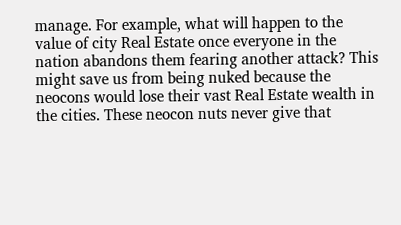manage. For example, what will happen to the value of city Real Estate once everyone in the nation abandons them fearing another attack? This might save us from being nuked because the neocons would lose their vast Real Estate wealth in the cities. These neocon nuts never give that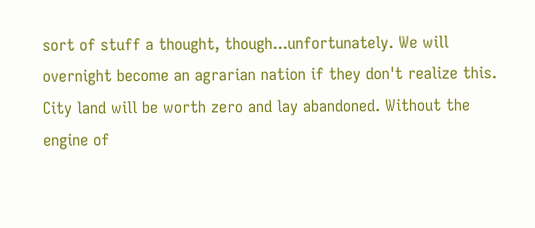sort of stuff a thought, though...unfortunately. We will overnight become an agrarian nation if they don't realize this. City land will be worth zero and lay abandoned. Without the engine of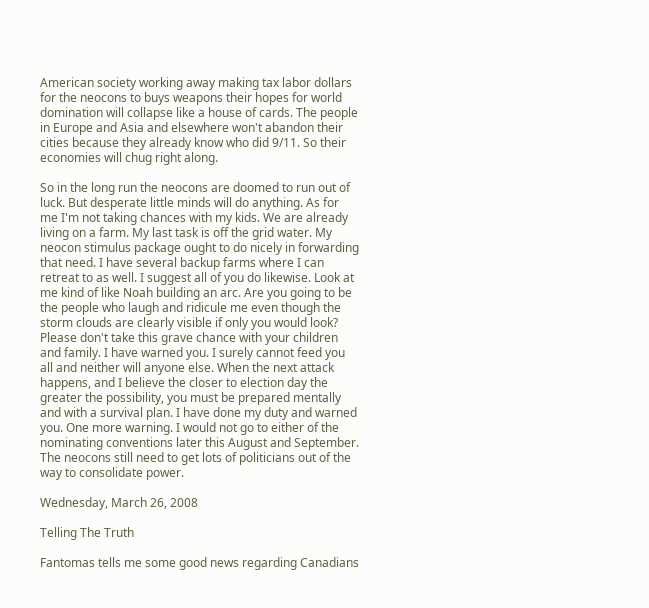American society working away making tax labor dollars for the neocons to buys weapons their hopes for world domination will collapse like a house of cards. The people in Europe and Asia and elsewhere won't abandon their cities because they already know who did 9/11. So their economies will chug right along.

So in the long run the neocons are doomed to run out of luck. But desperate little minds will do anything. As for me I'm not taking chances with my kids. We are already living on a farm. My last task is off the grid water. My neocon stimulus package ought to do nicely in forwarding that need. I have several backup farms where I can retreat to as well. I suggest all of you do likewise. Look at me kind of like Noah building an arc. Are you going to be the people who laugh and ridicule me even though the storm clouds are clearly visible if only you would look? Please don't take this grave chance with your children and family. I have warned you. I surely cannot feed you all and neither will anyone else. When the next attack happens, and I believe the closer to election day the greater the possibility, you must be prepared mentally and with a survival plan. I have done my duty and warned you. One more warning. I would not go to either of the nominating conventions later this August and September. The neocons still need to get lots of politicians out of the way to consolidate power.

Wednesday, March 26, 2008

Telling The Truth

Fantomas tells me some good news regarding Canadians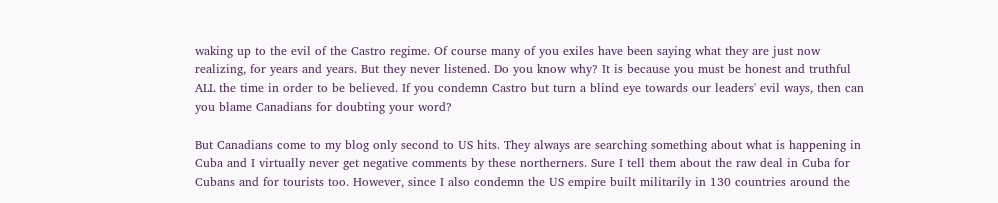waking up to the evil of the Castro regime. Of course many of you exiles have been saying what they are just now realizing, for years and years. But they never listened. Do you know why? It is because you must be honest and truthful ALL the time in order to be believed. If you condemn Castro but turn a blind eye towards our leaders' evil ways, then can you blame Canadians for doubting your word?

But Canadians come to my blog only second to US hits. They always are searching something about what is happening in Cuba and I virtually never get negative comments by these northerners. Sure I tell them about the raw deal in Cuba for Cubans and for tourists too. However, since I also condemn the US empire built militarily in 130 countries around the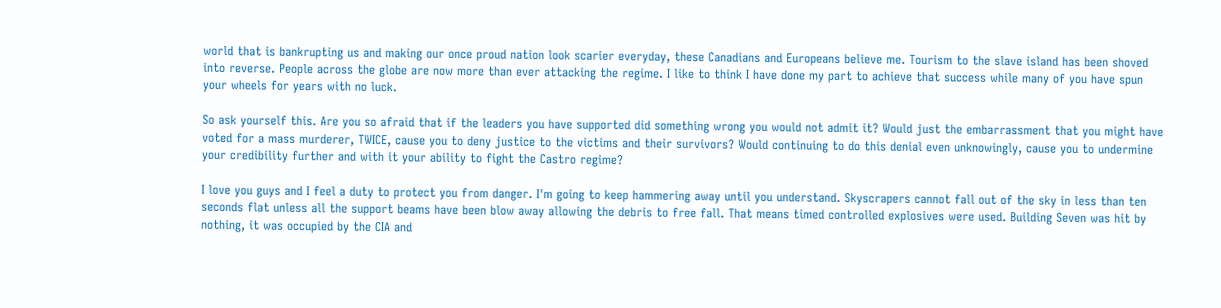world that is bankrupting us and making our once proud nation look scarier everyday, these Canadians and Europeans believe me. Tourism to the slave island has been shoved into reverse. People across the globe are now more than ever attacking the regime. I like to think I have done my part to achieve that success while many of you have spun your wheels for years with no luck.

So ask yourself this. Are you so afraid that if the leaders you have supported did something wrong you would not admit it? Would just the embarrassment that you might have voted for a mass murderer, TWICE, cause you to deny justice to the victims and their survivors? Would continuing to do this denial even unknowingly, cause you to undermine your credibility further and with it your ability to fight the Castro regime?

I love you guys and I feel a duty to protect you from danger. I'm going to keep hammering away until you understand. Skyscrapers cannot fall out of the sky in less than ten seconds flat unless all the support beams have been blow away allowing the debris to free fall. That means timed controlled explosives were used. Building Seven was hit by nothing, it was occupied by the CIA and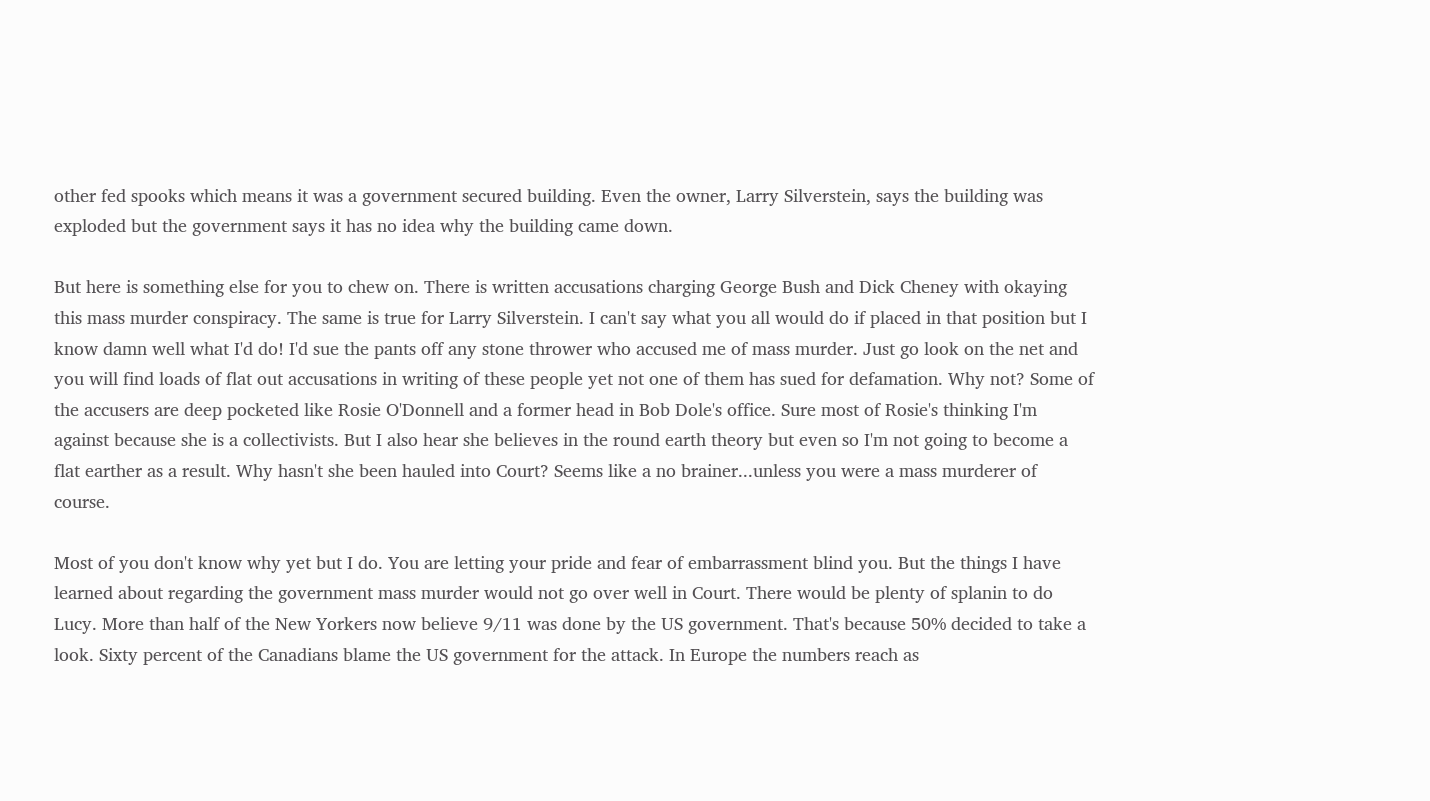other fed spooks which means it was a government secured building. Even the owner, Larry Silverstein, says the building was exploded but the government says it has no idea why the building came down.

But here is something else for you to chew on. There is written accusations charging George Bush and Dick Cheney with okaying this mass murder conspiracy. The same is true for Larry Silverstein. I can't say what you all would do if placed in that position but I know damn well what I'd do! I'd sue the pants off any stone thrower who accused me of mass murder. Just go look on the net and you will find loads of flat out accusations in writing of these people yet not one of them has sued for defamation. Why not? Some of the accusers are deep pocketed like Rosie O'Donnell and a former head in Bob Dole's office. Sure most of Rosie's thinking I'm against because she is a collectivists. But I also hear she believes in the round earth theory but even so I'm not going to become a flat earther as a result. Why hasn't she been hauled into Court? Seems like a no brainer...unless you were a mass murderer of course.

Most of you don't know why yet but I do. You are letting your pride and fear of embarrassment blind you. But the things I have learned about regarding the government mass murder would not go over well in Court. There would be plenty of splanin to do Lucy. More than half of the New Yorkers now believe 9/11 was done by the US government. That's because 50% decided to take a look. Sixty percent of the Canadians blame the US government for the attack. In Europe the numbers reach as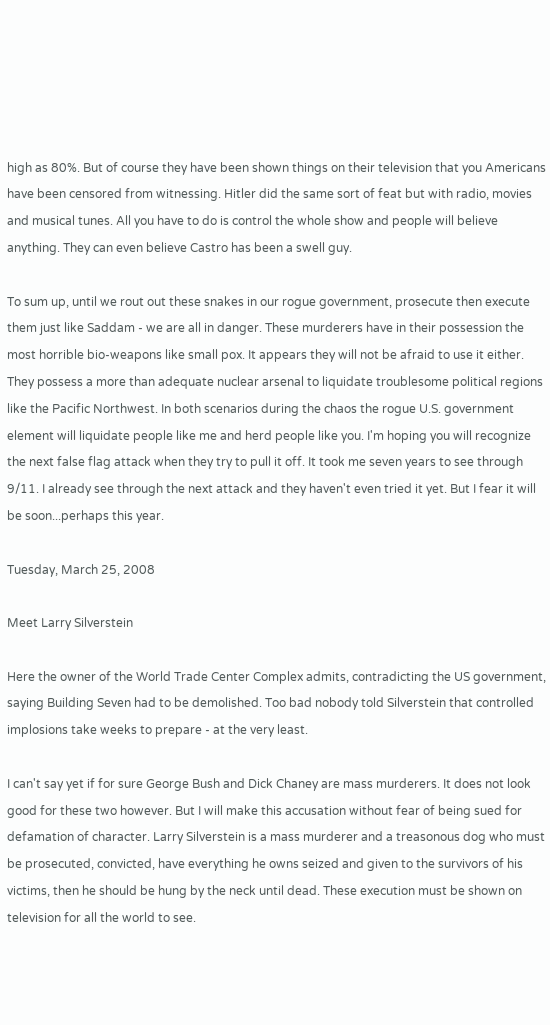high as 80%. But of course they have been shown things on their television that you Americans have been censored from witnessing. Hitler did the same sort of feat but with radio, movies and musical tunes. All you have to do is control the whole show and people will believe anything. They can even believe Castro has been a swell guy.

To sum up, until we rout out these snakes in our rogue government, prosecute then execute them just like Saddam - we are all in danger. These murderers have in their possession the most horrible bio-weapons like small pox. It appears they will not be afraid to use it either. They possess a more than adequate nuclear arsenal to liquidate troublesome political regions like the Pacific Northwest. In both scenarios during the chaos the rogue U.S. government element will liquidate people like me and herd people like you. I'm hoping you will recognize the next false flag attack when they try to pull it off. It took me seven years to see through 9/11. I already see through the next attack and they haven't even tried it yet. But I fear it will be soon...perhaps this year.

Tuesday, March 25, 2008

Meet Larry Silverstein

Here the owner of the World Trade Center Complex admits, contradicting the US government, saying Building Seven had to be demolished. Too bad nobody told Silverstein that controlled implosions take weeks to prepare - at the very least.

I can't say yet if for sure George Bush and Dick Chaney are mass murderers. It does not look good for these two however. But I will make this accusation without fear of being sued for defamation of character. Larry Silverstein is a mass murderer and a treasonous dog who must be prosecuted, convicted, have everything he owns seized and given to the survivors of his victims, then he should be hung by the neck until dead. These execution must be shown on television for all the world to see.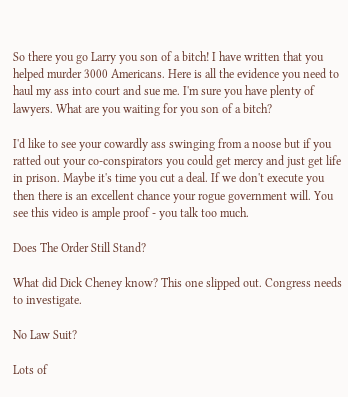So there you go Larry you son of a bitch! I have written that you helped murder 3000 Americans. Here is all the evidence you need to haul my ass into court and sue me. I'm sure you have plenty of lawyers. What are you waiting for you son of a bitch?

I'd like to see your cowardly ass swinging from a noose but if you ratted out your co-conspirators you could get mercy and just get life in prison. Maybe it's time you cut a deal. If we don't execute you then there is an excellent chance your rogue government will. You see this video is ample proof - you talk too much.

Does The Order Still Stand?

What did Dick Cheney know? This one slipped out. Congress needs to investigate.

No Law Suit?

Lots of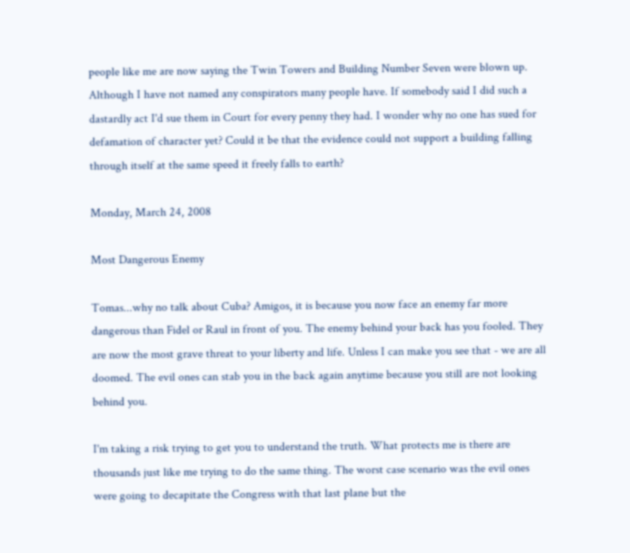people like me are now saying the Twin Towers and Building Number Seven were blown up. Although I have not named any conspirators many people have. If somebody said I did such a dastardly act I'd sue them in Court for every penny they had. I wonder why no one has sued for defamation of character yet? Could it be that the evidence could not support a building falling through itself at the same speed it freely falls to earth?

Monday, March 24, 2008

Most Dangerous Enemy

Tomas...why no talk about Cuba? Amigos, it is because you now face an enemy far more dangerous than Fidel or Raul in front of you. The enemy behind your back has you fooled. They are now the most grave threat to your liberty and life. Unless I can make you see that - we are all doomed. The evil ones can stab you in the back again anytime because you still are not looking behind you.

I'm taking a risk trying to get you to understand the truth. What protects me is there are thousands just like me trying to do the same thing. The worst case scenario was the evil ones were going to decapitate the Congress with that last plane but the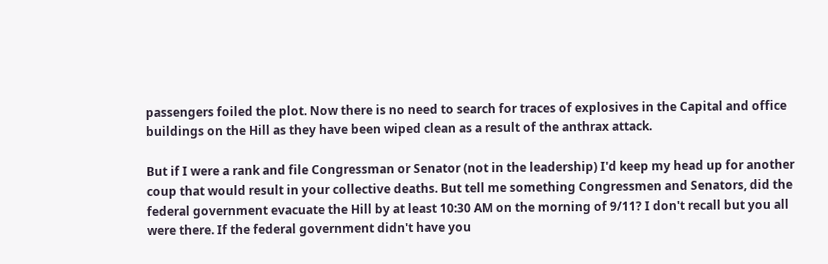passengers foiled the plot. Now there is no need to search for traces of explosives in the Capital and office buildings on the Hill as they have been wiped clean as a result of the anthrax attack.

But if I were a rank and file Congressman or Senator (not in the leadership) I'd keep my head up for another coup that would result in your collective deaths. But tell me something Congressmen and Senators, did the federal government evacuate the Hill by at least 10:30 AM on the morning of 9/11? I don't recall but you all were there. If the federal government didn't have you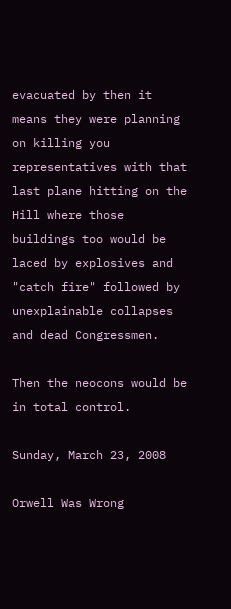evacuated by then it means they were planning on killing you representatives with that last plane hitting on the Hill where those buildings too would be laced by explosives and "catch fire" followed by unexplainable collapses and dead Congressmen.

Then the neocons would be in total control.

Sunday, March 23, 2008

Orwell Was Wrong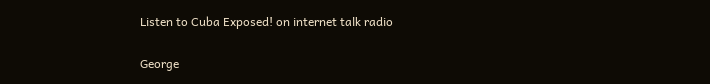Listen to Cuba Exposed! on internet talk radio

George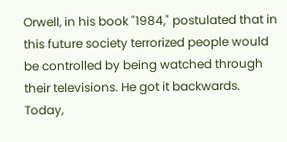Orwell, in his book "1984," postulated that in this future society terrorized people would be controlled by being watched through their televisions. He got it backwards. Today,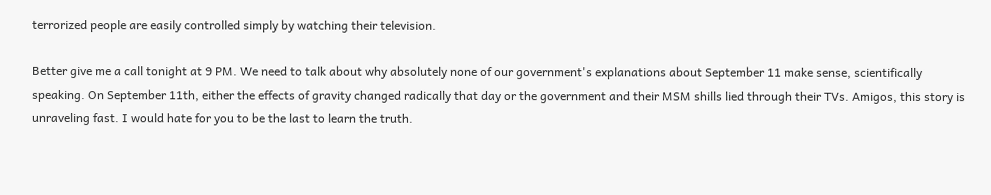terrorized people are easily controlled simply by watching their television.

Better give me a call tonight at 9 PM. We need to talk about why absolutely none of our government's explanations about September 11 make sense, scientifically speaking. On September 11th, either the effects of gravity changed radically that day or the government and their MSM shills lied through their TVs. Amigos, this story is unraveling fast. I would hate for you to be the last to learn the truth.